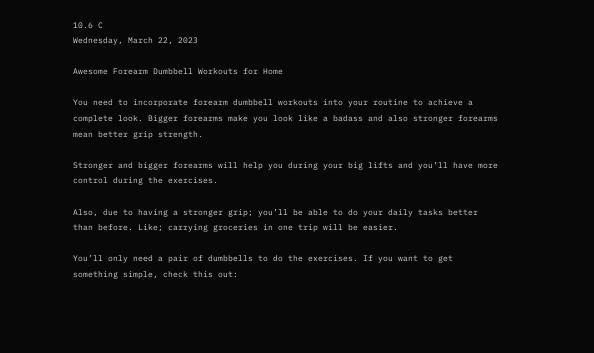10.6 C
Wednesday, March 22, 2023

Awesome Forearm Dumbbell Workouts for Home

You need to incorporate forearm dumbbell workouts into your routine to achieve a complete look. Bigger forearms make you look like a badass and also stronger forearms mean better grip strength.

Stronger and bigger forearms will help you during your big lifts and you’ll have more control during the exercises.

Also, due to having a stronger grip; you’ll be able to do your daily tasks better than before. Like; carrying groceries in one trip will be easier.

You’ll only need a pair of dumbbells to do the exercises. If you want to get something simple, check this out: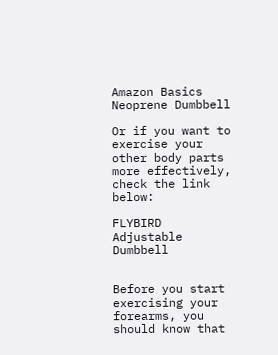Amazon Basics Neoprene Dumbbell

Or if you want to exercise your other body parts more effectively, check the link below:

FLYBIRD Adjustable Dumbbell


Before you start exercising your forearms, you should know that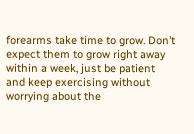forearms take time to grow. Don’t expect them to grow right away within a week, just be patient and keep exercising without worrying about the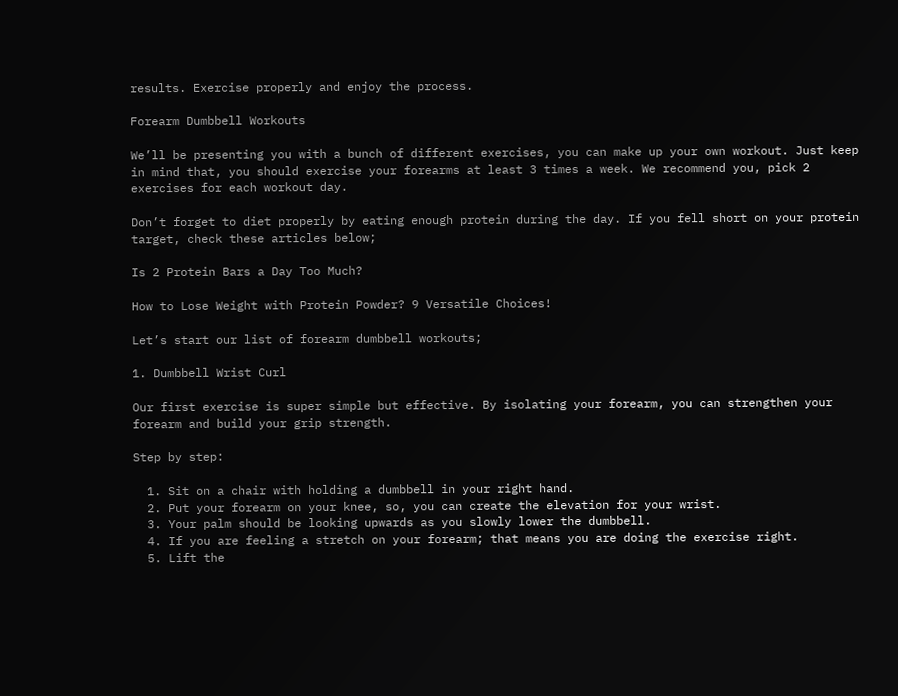results. Exercise properly and enjoy the process.

Forearm Dumbbell Workouts

We’ll be presenting you with a bunch of different exercises, you can make up your own workout. Just keep in mind that, you should exercise your forearms at least 3 times a week. We recommend you, pick 2 exercises for each workout day.

Don’t forget to diet properly by eating enough protein during the day. If you fell short on your protein target, check these articles below;

Is 2 Protein Bars a Day Too Much?

How to Lose Weight with Protein Powder? 9 Versatile Choices!

Let’s start our list of forearm dumbbell workouts;

1. Dumbbell Wrist Curl

Our first exercise is super simple but effective. By isolating your forearm, you can strengthen your forearm and build your grip strength.

Step by step:

  1. Sit on a chair with holding a dumbbell in your right hand.
  2. Put your forearm on your knee, so, you can create the elevation for your wrist.
  3. Your palm should be looking upwards as you slowly lower the dumbbell.
  4. If you are feeling a stretch on your forearm; that means you are doing the exercise right.
  5. Lift the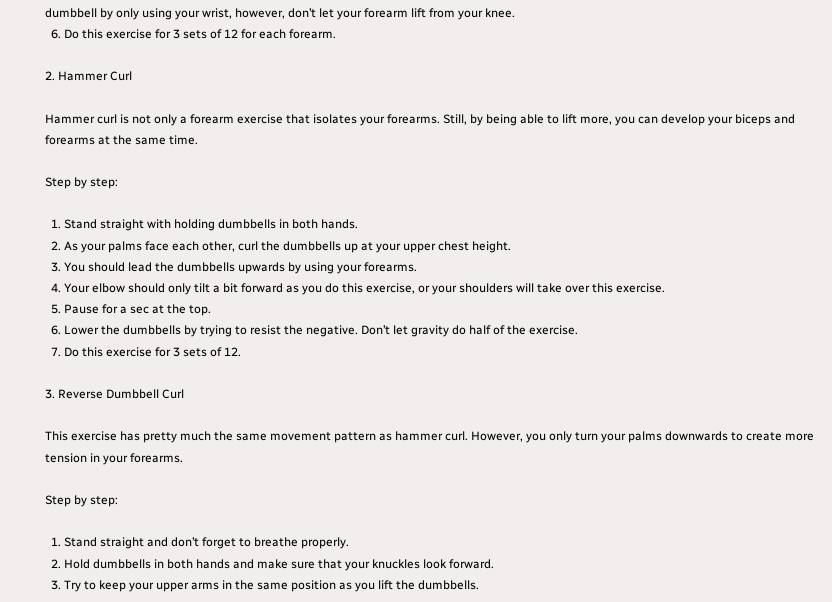dumbbell by only using your wrist, however, don’t let your forearm lift from your knee.
  6. Do this exercise for 3 sets of 12 for each forearm.

2. Hammer Curl

Hammer curl is not only a forearm exercise that isolates your forearms. Still, by being able to lift more, you can develop your biceps and forearms at the same time.

Step by step:

  1. Stand straight with holding dumbbells in both hands.
  2. As your palms face each other, curl the dumbbells up at your upper chest height.
  3. You should lead the dumbbells upwards by using your forearms.
  4. Your elbow should only tilt a bit forward as you do this exercise, or your shoulders will take over this exercise.
  5. Pause for a sec at the top.
  6. Lower the dumbbells by trying to resist the negative. Don’t let gravity do half of the exercise.
  7. Do this exercise for 3 sets of 12.

3. Reverse Dumbbell Curl

This exercise has pretty much the same movement pattern as hammer curl. However, you only turn your palms downwards to create more tension in your forearms.

Step by step:

  1. Stand straight and don’t forget to breathe properly.
  2. Hold dumbbells in both hands and make sure that your knuckles look forward.
  3. Try to keep your upper arms in the same position as you lift the dumbbells.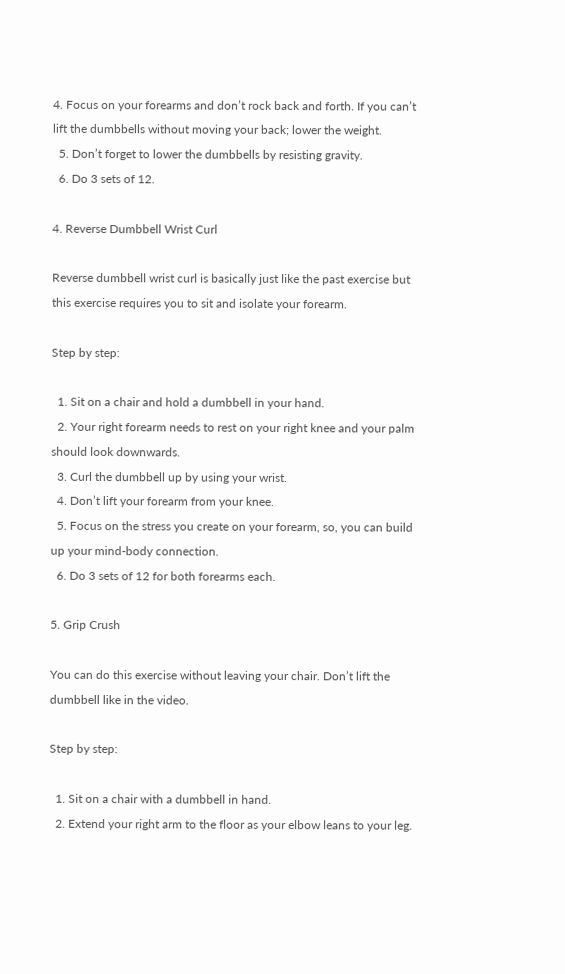4. Focus on your forearms and don’t rock back and forth. If you can’t lift the dumbbells without moving your back; lower the weight.
  5. Don’t forget to lower the dumbbells by resisting gravity.
  6. Do 3 sets of 12.

4. Reverse Dumbbell Wrist Curl

Reverse dumbbell wrist curl is basically just like the past exercise but this exercise requires you to sit and isolate your forearm.

Step by step:

  1. Sit on a chair and hold a dumbbell in your hand.
  2. Your right forearm needs to rest on your right knee and your palm should look downwards.
  3. Curl the dumbbell up by using your wrist.
  4. Don’t lift your forearm from your knee.
  5. Focus on the stress you create on your forearm, so, you can build up your mind-body connection.
  6. Do 3 sets of 12 for both forearms each.

5. Grip Crush

You can do this exercise without leaving your chair. Don’t lift the dumbbell like in the video.

Step by step:

  1. Sit on a chair with a dumbbell in hand.
  2. Extend your right arm to the floor as your elbow leans to your leg.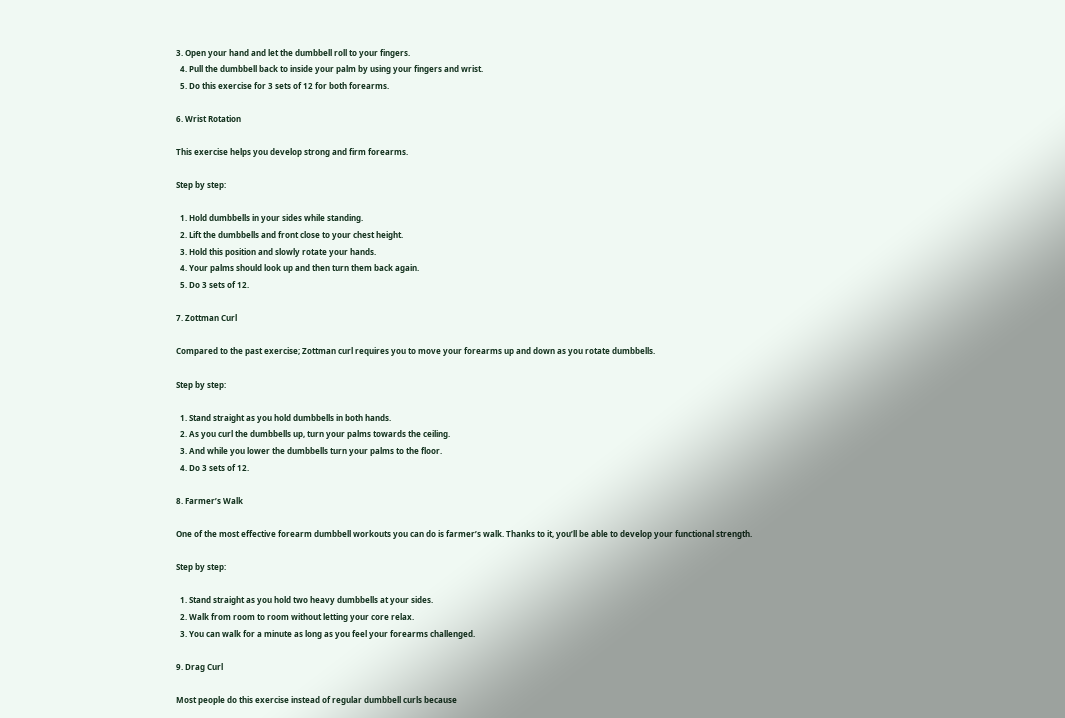3. Open your hand and let the dumbbell roll to your fingers.
  4. Pull the dumbbell back to inside your palm by using your fingers and wrist.
  5. Do this exercise for 3 sets of 12 for both forearms.

6. Wrist Rotation

This exercise helps you develop strong and firm forearms.

Step by step:

  1. Hold dumbbells in your sides while standing.
  2. Lift the dumbbells and front close to your chest height.
  3. Hold this position and slowly rotate your hands.
  4. Your palms should look up and then turn them back again.
  5. Do 3 sets of 12.

7. Zottman Curl

Compared to the past exercise; Zottman curl requires you to move your forearms up and down as you rotate dumbbells.

Step by step:

  1. Stand straight as you hold dumbbells in both hands.
  2. As you curl the dumbbells up, turn your palms towards the ceiling.
  3. And while you lower the dumbbells turn your palms to the floor.
  4. Do 3 sets of 12.

8. Farmer’s Walk

One of the most effective forearm dumbbell workouts you can do is farmer’s walk. Thanks to it, you’ll be able to develop your functional strength.

Step by step:

  1. Stand straight as you hold two heavy dumbbells at your sides.
  2. Walk from room to room without letting your core relax.
  3. You can walk for a minute as long as you feel your forearms challenged.

9. Drag Curl

Most people do this exercise instead of regular dumbbell curls because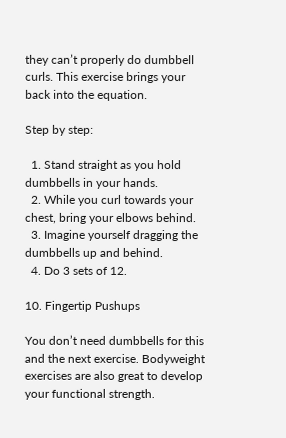they can’t properly do dumbbell curls. This exercise brings your back into the equation.

Step by step:

  1. Stand straight as you hold dumbbells in your hands.
  2. While you curl towards your chest, bring your elbows behind.
  3. Imagine yourself dragging the dumbbells up and behind.
  4. Do 3 sets of 12.

10. Fingertip Pushups

You don’t need dumbbells for this and the next exercise. Bodyweight exercises are also great to develop your functional strength.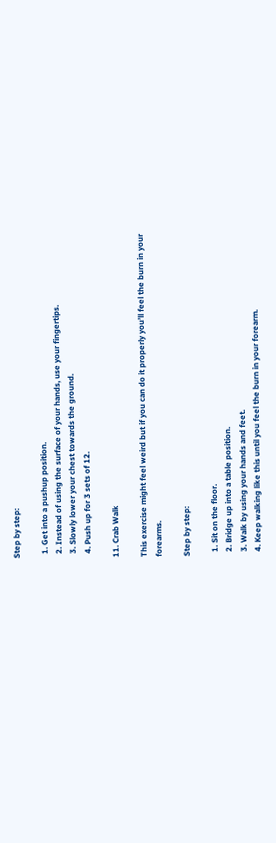Step by step:

  1. Get into a pushup position.
  2. Instead of using the surface of your hands, use your fingertips.
  3. Slowly lower your chest towards the ground.
  4. Push up for 3 sets of 12.

11. Crab Walk

This exercise might feel weird but if you can do it properly you’ll feel the burn in your forearms.

Step by step:

  1. Sit on the floor.
  2. Bridge up into a table position.
  3. Walk by using your hands and feet.
  4. Keep walking like this until you feel the burn in your forearm.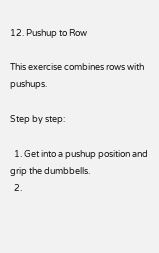12. Pushup to Row

This exercise combines rows with pushups.

Step by step:

  1. Get into a pushup position and grip the dumbbells.
  2.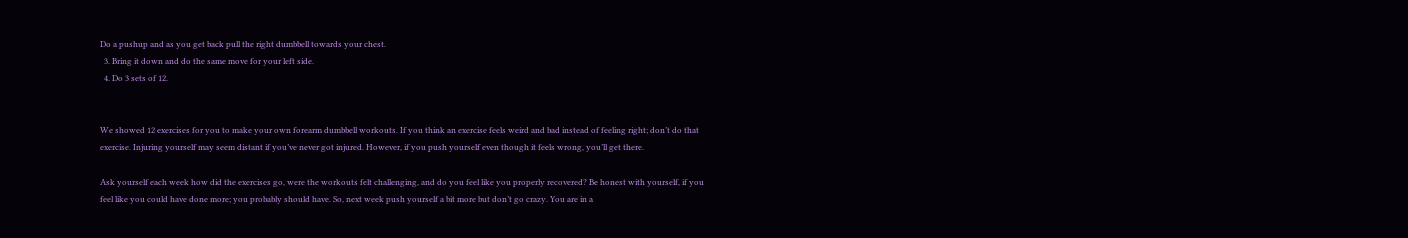Do a pushup and as you get back pull the right dumbbell towards your chest.
  3. Bring it down and do the same move for your left side.
  4. Do 3 sets of 12.


We showed 12 exercises for you to make your own forearm dumbbell workouts. If you think an exercise feels weird and bad instead of feeling right; don’t do that exercise. Injuring yourself may seem distant if you’ve never got injured. However, if you push yourself even though it feels wrong, you’ll get there.

Ask yourself each week how did the exercises go, were the workouts felt challenging, and do you feel like you properly recovered? Be honest with yourself, if you feel like you could have done more; you probably should have. So, next week push yourself a bit more but don’t go crazy. You are in a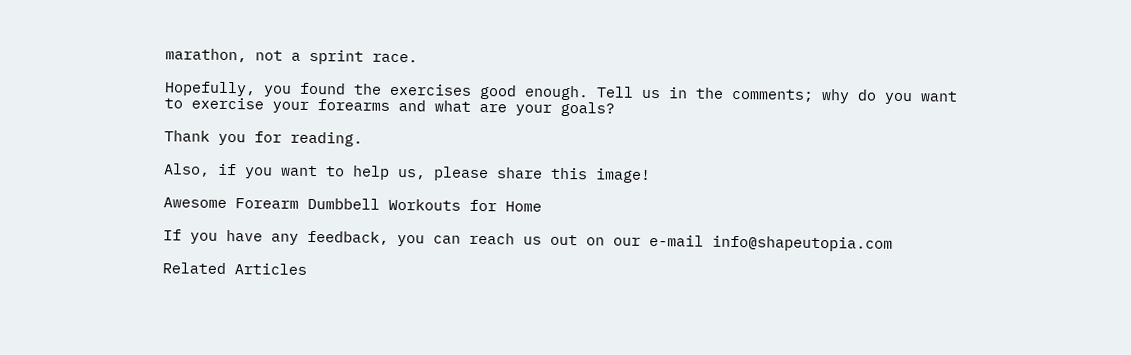marathon, not a sprint race.

Hopefully, you found the exercises good enough. Tell us in the comments; why do you want to exercise your forearms and what are your goals?

Thank you for reading.

Also, if you want to help us, please share this image!

Awesome Forearm Dumbbell Workouts for Home

If you have any feedback, you can reach us out on our e-mail info@shapeutopia.com

Related Articles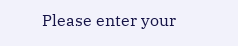Please enter your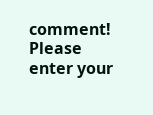comment!
Please enter your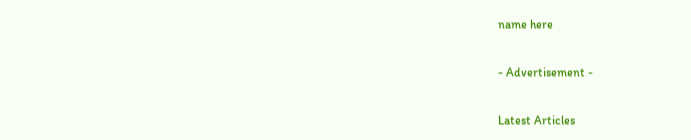name here

- Advertisement -

Latest Articles